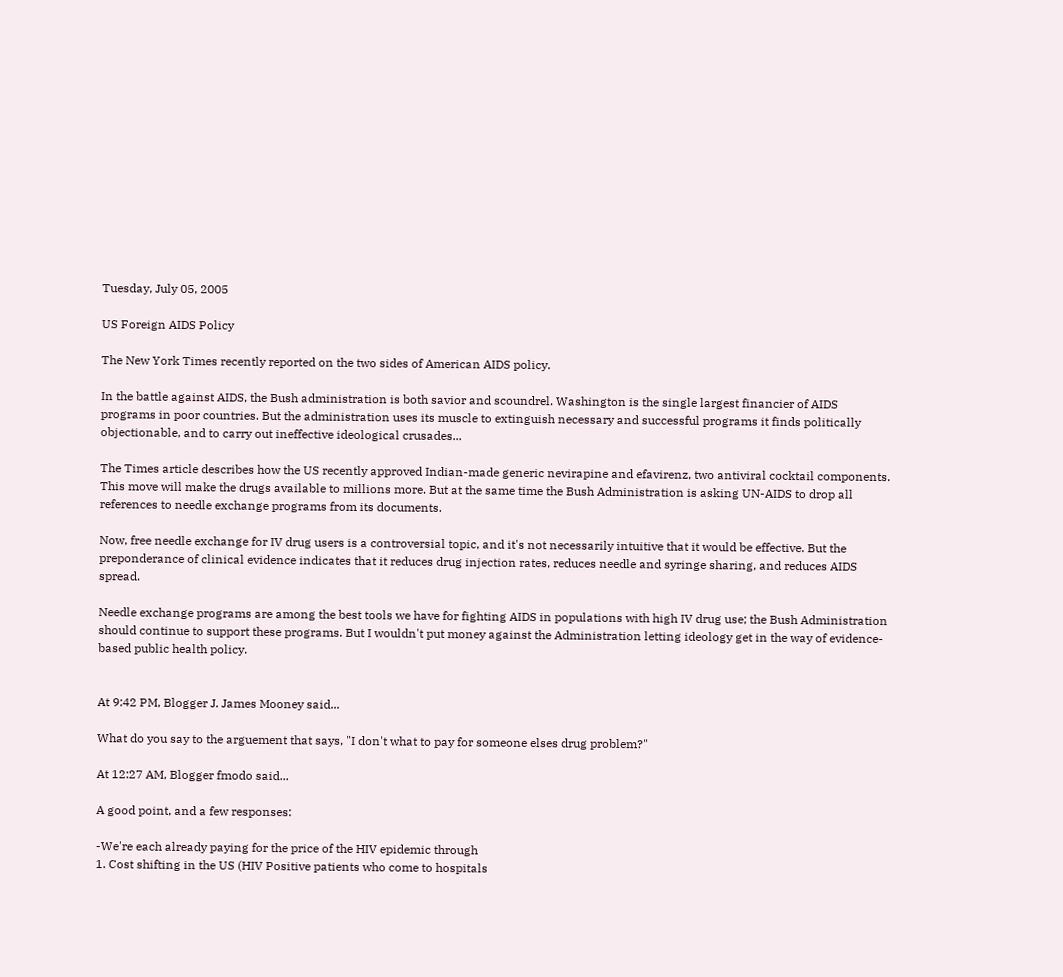Tuesday, July 05, 2005

US Foreign AIDS Policy

The New York Times recently reported on the two sides of American AIDS policy.

In the battle against AIDS, the Bush administration is both savior and scoundrel. Washington is the single largest financier of AIDS programs in poor countries. But the administration uses its muscle to extinguish necessary and successful programs it finds politically objectionable, and to carry out ineffective ideological crusades...

The Times article describes how the US recently approved Indian-made generic nevirapine and efavirenz, two antiviral cocktail components. This move will make the drugs available to millions more. But at the same time the Bush Administration is asking UN-AIDS to drop all references to needle exchange programs from its documents.

Now, free needle exchange for IV drug users is a controversial topic, and it's not necessarily intuitive that it would be effective. But the preponderance of clinical evidence indicates that it reduces drug injection rates, reduces needle and syringe sharing, and reduces AIDS spread.

Needle exchange programs are among the best tools we have for fighting AIDS in populations with high IV drug use; the Bush Administration should continue to support these programs. But I wouldn't put money against the Administration letting ideology get in the way of evidence-based public health policy.


At 9:42 PM, Blogger J. James Mooney said...

What do you say to the arguement that says, "I don't what to pay for someone elses drug problem?"

At 12:27 AM, Blogger fmodo said...

A good point, and a few responses:

-We're each already paying for the price of the HIV epidemic through
1. Cost shifting in the US (HIV Positive patients who come to hospitals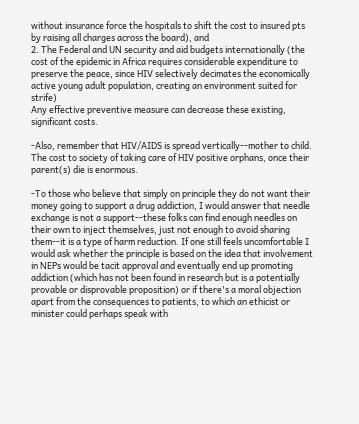without insurance force the hospitals to shift the cost to insured pts by raising all charges across the board), and
2. The Federal and UN security and aid budgets internationally (the cost of the epidemic in Africa requires considerable expenditure to preserve the peace, since HIV selectively decimates the economically active young adult population, creating an environment suited for strife)
Any effective preventive measure can decrease these existing, significant costs.

-Also, remember that HIV/AIDS is spread vertically--mother to child. The cost to society of taking care of HIV positive orphans, once their parent(s) die is enormous.

-To those who believe that simply on principle they do not want their money going to support a drug addiction, I would answer that needle exchange is not a support--these folks can find enough needles on their own to inject themselves, just not enough to avoid sharing them--it is a type of harm reduction. If one still feels uncomfortable I would ask whether the principle is based on the idea that involvement in NEPs would be tacit approval and eventually end up promoting addiction (which has not been found in research but is a potentially provable or disprovable proposition) or if there's a moral objection apart from the consequences to patients, to which an ethicist or minister could perhaps speak with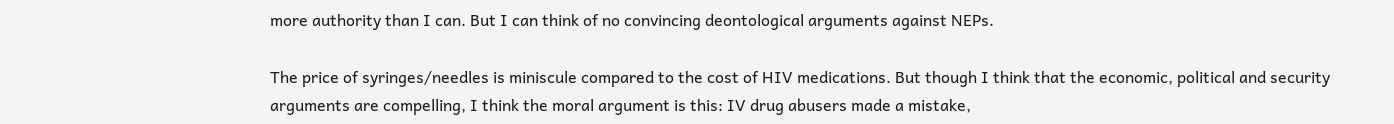more authority than I can. But I can think of no convincing deontological arguments against NEPs.

The price of syringes/needles is miniscule compared to the cost of HIV medications. But though I think that the economic, political and security arguments are compelling, I think the moral argument is this: IV drug abusers made a mistake,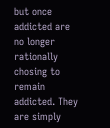but once addicted are no longer rationally chosing to remain addicted. They are simply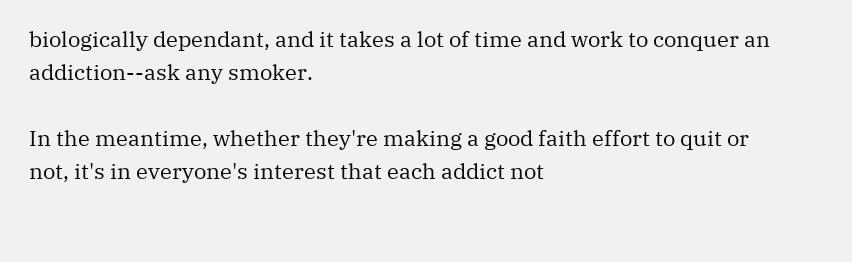biologically dependant, and it takes a lot of time and work to conquer an addiction--ask any smoker.

In the meantime, whether they're making a good faith effort to quit or not, it's in everyone's interest that each addict not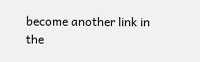become another link in the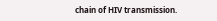chain of HIV transmission.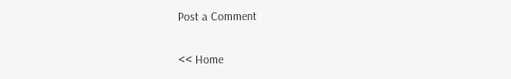Post a Comment

<< Home